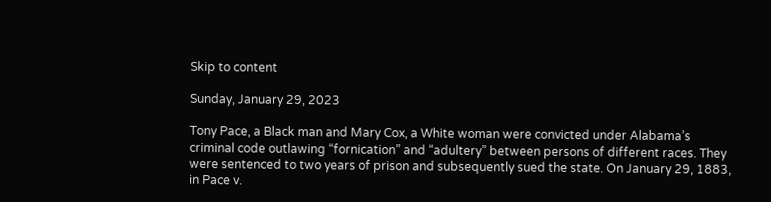Skip to content

Sunday, January 29, 2023

Tony Pace, a Black man and Mary Cox, a White woman were convicted under Alabama’s criminal code outlawing “fornication” and “adultery” between persons of different races. They were sentenced to two years of prison and subsequently sued the state. On January 29, 1883, in Pace v.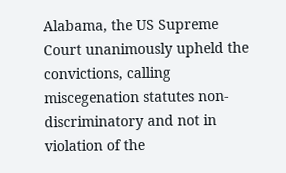Alabama, the US Supreme Court unanimously upheld the convictions, calling miscegenation statutes non-discriminatory and not in violation of the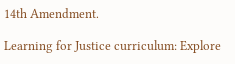14th Amendment.

Learning for Justice curriculum: Explore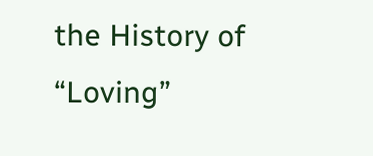the History of “Loving”